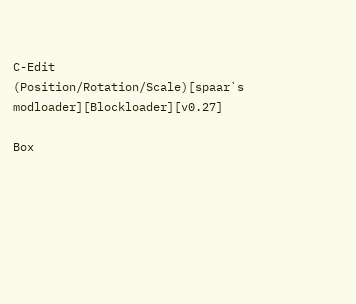C-Edit (Position/Rotation/Scale)[spaar`s modloader][Blockloader][v0.27]

Box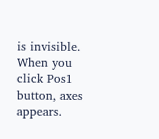is invisible. When you click Pos1 button, axes appears.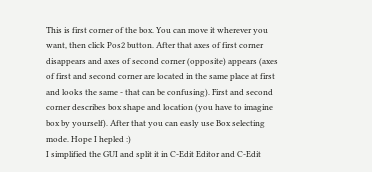This is first corner of the box. You can move it wherever you want, then click Pos2 button. After that axes of first corner disappears and axes of second corner (opposite) appears (axes of first and second corner are located in the same place at first and looks the same - that can be confusing). First and second corner describes box shape and location (you have to imagine box by yourself). After that you can easly use Box selecting mode. Hope I hepled :)
I simplified the GUI and split it in C-Edit Editor and C-Edit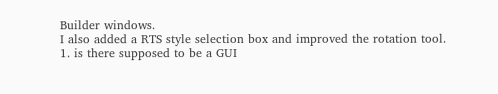Builder windows.
I also added a RTS style selection box and improved the rotation tool.
1. is there supposed to be a GUI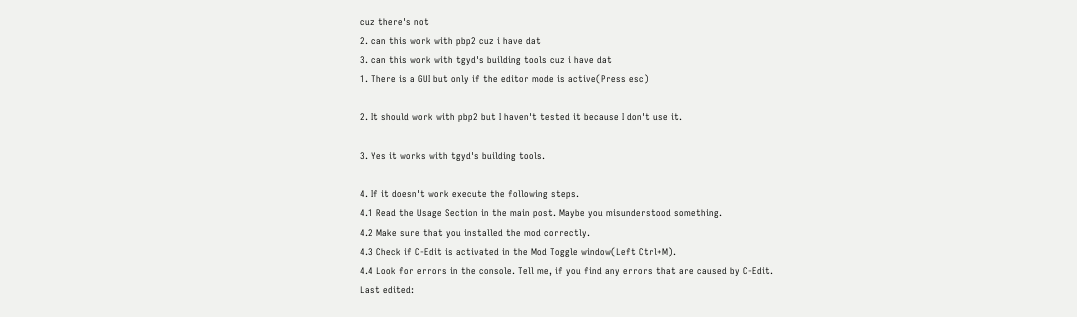cuz there's not
2. can this work with pbp2 cuz i have dat
3. can this work with tgyd's building tools cuz i have dat
1. There is a GUI but only if the editor mode is active(Press esc)

2. It should work with pbp2 but I haven't tested it because I don't use it.

3. Yes it works with tgyd's building tools.

4. If it doesn't work execute the following steps.
4.1 Read the Usage Section in the main post. Maybe you misunderstood something.
4.2 Make sure that you installed the mod correctly.
4.3 Check if C-Edit is activated in the Mod Toggle window(Left Ctrl+M).
4.4 Look for errors in the console. Tell me, if you find any errors that are caused by C-Edit.
Last edited: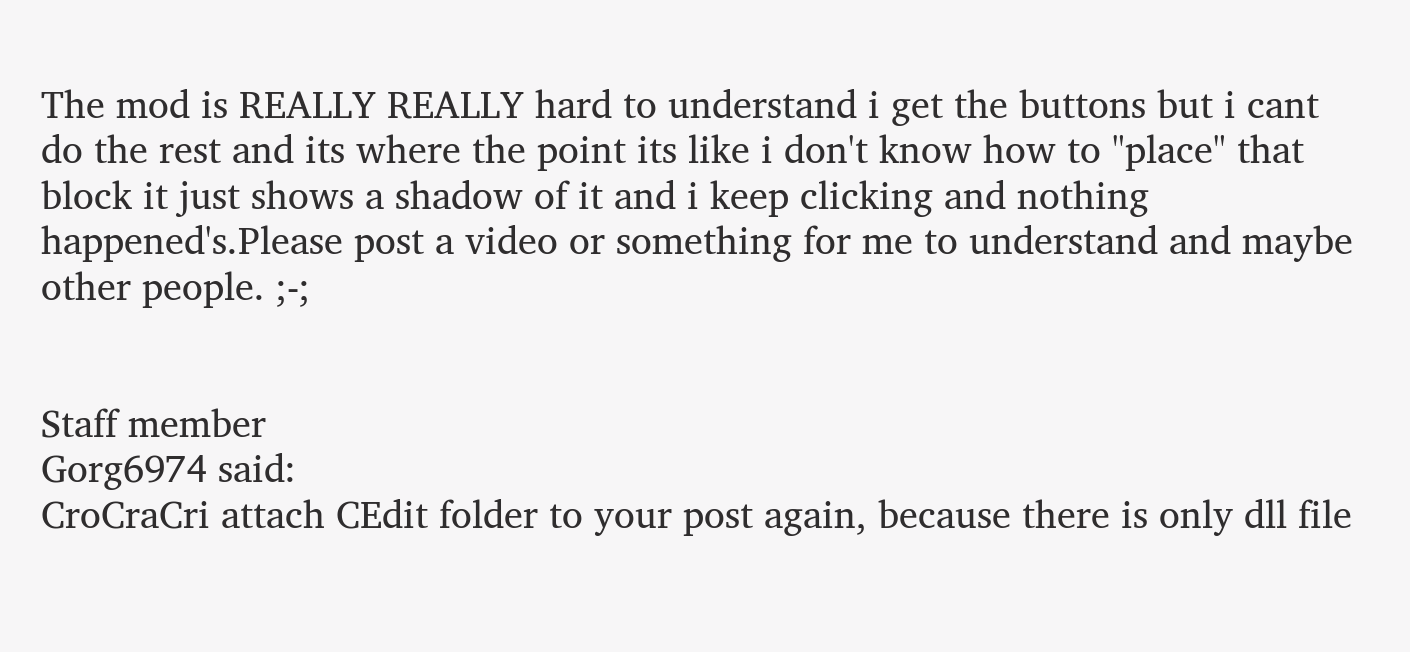The mod is REALLY REALLY hard to understand i get the buttons but i cant do the rest and its where the point its like i don't know how to "place" that block it just shows a shadow of it and i keep clicking and nothing happened's.Please post a video or something for me to understand and maybe other people. ;-;


Staff member
Gorg6974 said:
CroCraCri attach CEdit folder to your post again, because there is only dll file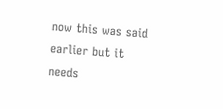now this was said earlier but it needs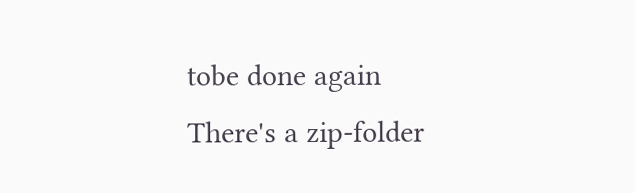tobe done again
There's a zip-folder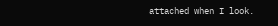attached when I look.